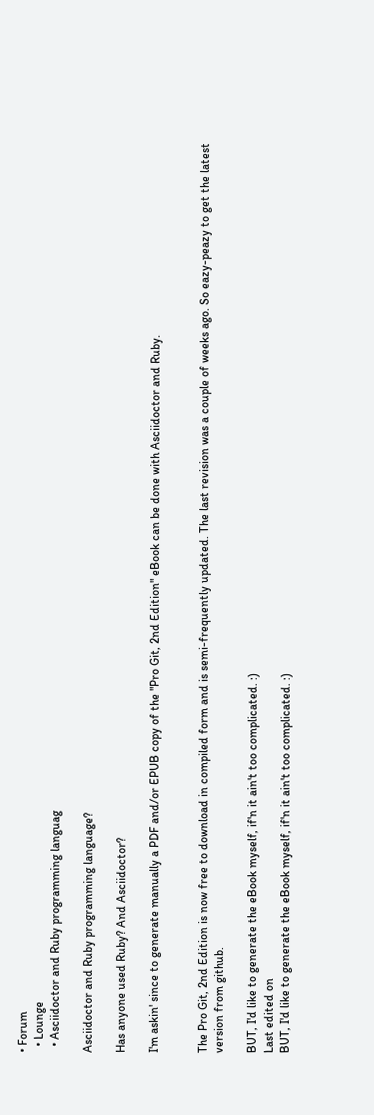• Forum
  • Lounge
  • Asciidoctor and Ruby programming languag

Asciidoctor and Ruby programming language?

Has anyone used Ruby? And Asciidoctor?

I'm askin' since to generate manually a PDF and/or EPUB copy of the "Pro Git, 2nd Edition" eBook can be done with Asciidoctor and Ruby.


The Pro Git, 2nd Edition is now free to download in compiled form and is semi-frequently updated. The last revision was a couple of weeks ago. So eazy-peazy to get the latest version from github.

BUT, I'd like to generate the eBook myself, if'n it ain't too complicated. :)
Last edited on
BUT, I'd like to generate the eBook myself, if'n it ain't too complicated. :)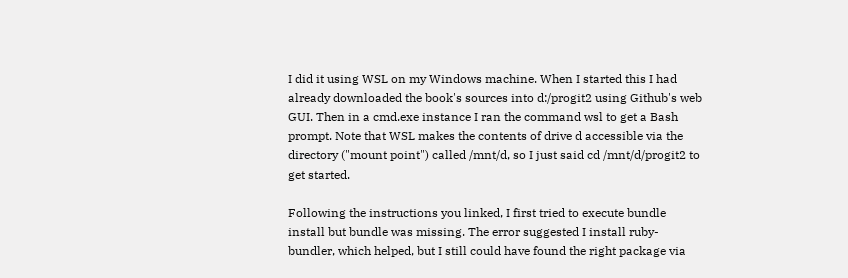I did it using WSL on my Windows machine. When I started this I had already downloaded the book's sources into d:/progit2 using Github's web GUI. Then in a cmd.exe instance I ran the command wsl to get a Bash prompt. Note that WSL makes the contents of drive d accessible via the directory ("mount point") called /mnt/d, so I just said cd /mnt/d/progit2 to get started.

Following the instructions you linked, I first tried to execute bundle install but bundle was missing. The error suggested I install ruby-bundler, which helped, but I still could have found the right package via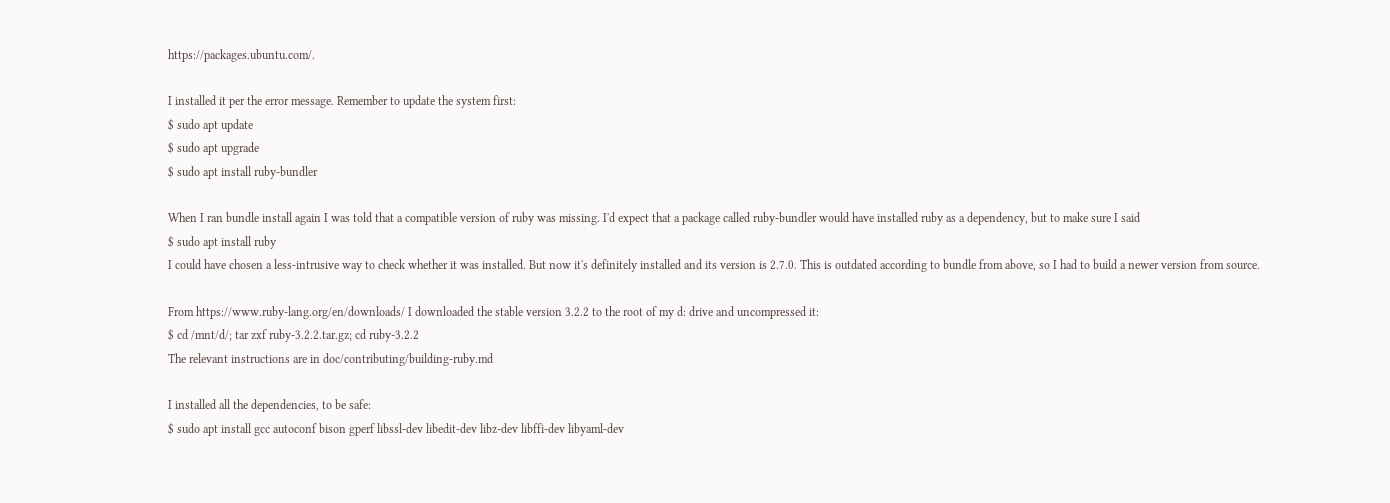https://packages.ubuntu.com/.

I installed it per the error message. Remember to update the system first:
$ sudo apt update
$ sudo apt upgrade
$ sudo apt install ruby-bundler

When I ran bundle install again I was told that a compatible version of ruby was missing. I'd expect that a package called ruby-bundler would have installed ruby as a dependency, but to make sure I said
$ sudo apt install ruby
I could have chosen a less-intrusive way to check whether it was installed. But now it's definitely installed and its version is 2.7.0. This is outdated according to bundle from above, so I had to build a newer version from source.

From https://www.ruby-lang.org/en/downloads/ I downloaded the stable version 3.2.2 to the root of my d: drive and uncompressed it:
$ cd /mnt/d/; tar zxf ruby-3.2.2.tar.gz; cd ruby-3.2.2
The relevant instructions are in doc/contributing/building-ruby.md

I installed all the dependencies, to be safe:
$ sudo apt install gcc autoconf bison gperf libssl-dev libedit-dev libz-dev libffi-dev libyaml-dev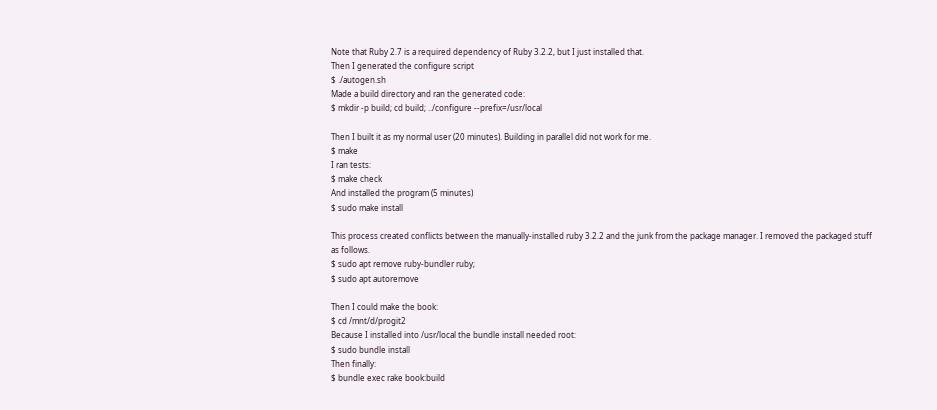Note that Ruby 2.7 is a required dependency of Ruby 3.2.2, but I just installed that.
Then I generated the configure script
$ ./autogen.sh
Made a build directory and ran the generated code:
$ mkdir -p build; cd build; ../configure --prefix=/usr/local

Then I built it as my normal user (20 minutes). Building in parallel did not work for me.
$ make
I ran tests:
$ make check
And installed the program (5 minutes)
$ sudo make install

This process created conflicts between the manually-installed ruby 3.2.2 and the junk from the package manager. I removed the packaged stuff as follows.
$ sudo apt remove ruby-bundler ruby;
$ sudo apt autoremove

Then I could make the book:
$ cd /mnt/d/progit2
Because I installed into /usr/local the bundle install needed root:
$ sudo bundle install
Then finally:
$ bundle exec rake book:build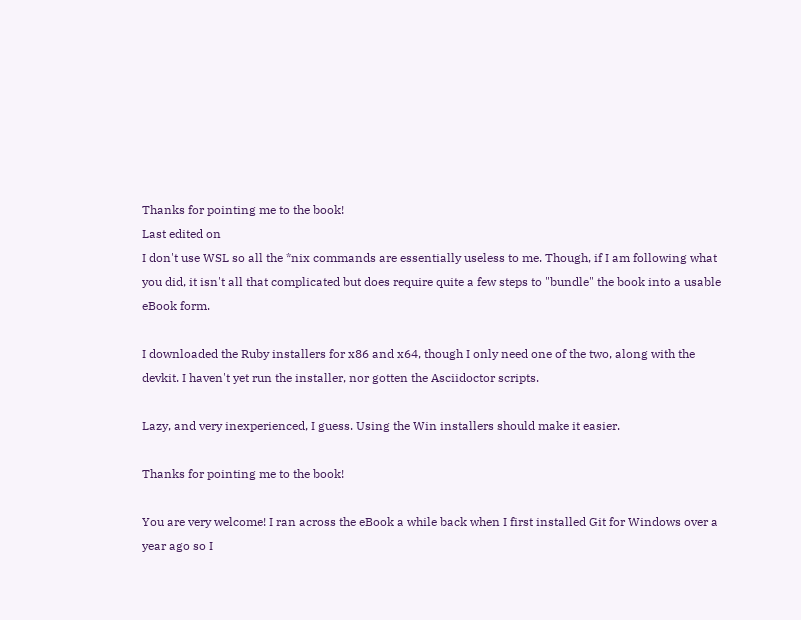Thanks for pointing me to the book!
Last edited on
I don't use WSL so all the *nix commands are essentially useless to me. Though, if I am following what you did, it isn't all that complicated but does require quite a few steps to "bundle" the book into a usable eBook form.

I downloaded the Ruby installers for x86 and x64, though I only need one of the two, along with the devkit. I haven't yet run the installer, nor gotten the Asciidoctor scripts.

Lazy, and very inexperienced, I guess. Using the Win installers should make it easier.

Thanks for pointing me to the book!

You are very welcome! I ran across the eBook a while back when I first installed Git for Windows over a year ago so I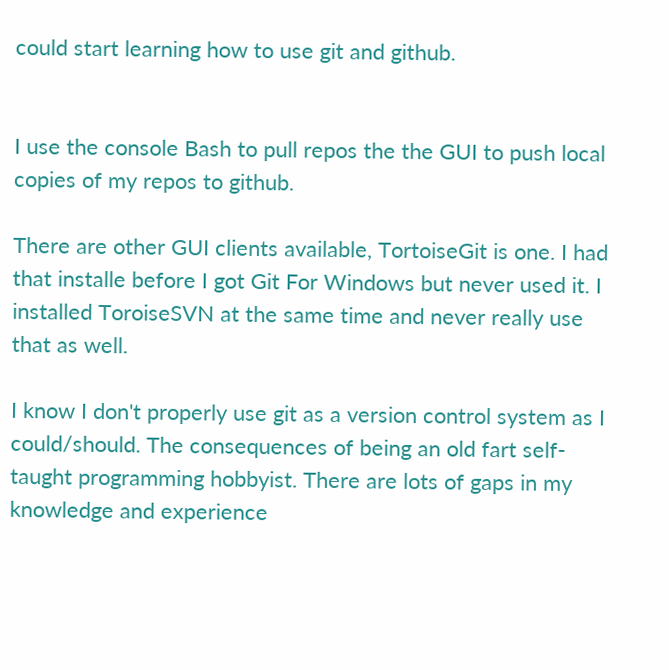could start learning how to use git and github.


I use the console Bash to pull repos the the GUI to push local copies of my repos to github.

There are other GUI clients available, TortoiseGit is one. I had that installe before I got Git For Windows but never used it. I installed ToroiseSVN at the same time and never really use that as well.

I know I don't properly use git as a version control system as I could/should. The consequences of being an old fart self-taught programming hobbyist. There are lots of gaps in my knowledge and experience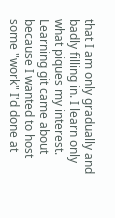that I am only gradually and badly filling in. I learn only what piques my interest. Learning git came about because I wanted to host some "work" I'd done at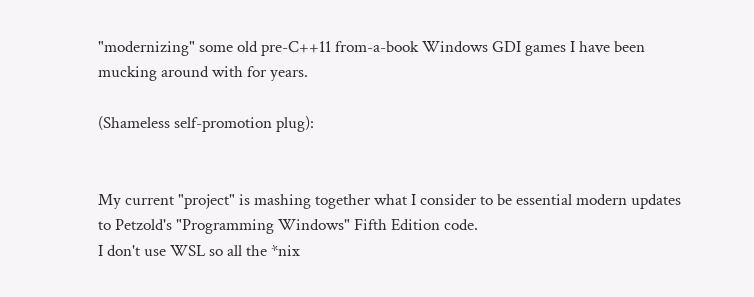"modernizing" some old pre-C++11 from-a-book Windows GDI games I have been mucking around with for years.

(Shameless self-promotion plug):


My current "project" is mashing together what I consider to be essential modern updates to Petzold's "Programming Windows" Fifth Edition code.
I don't use WSL so all the *nix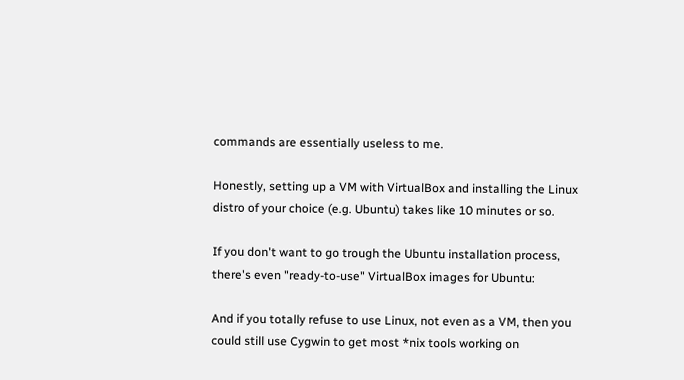commands are essentially useless to me.

Honestly, setting up a VM with VirtualBox and installing the Linux distro of your choice (e.g. Ubuntu) takes like 10 minutes or so.

If you don't want to go trough the Ubuntu installation process, there's even "ready-to-use" VirtualBox images for Ubuntu:

And if you totally refuse to use Linux, not even as a VM, then you could still use Cygwin to get most *nix tools working on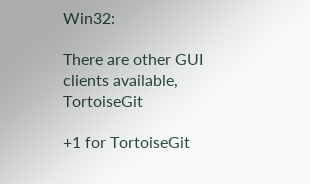Win32:

There are other GUI clients available, TortoiseGit

+1 for TortoiseGit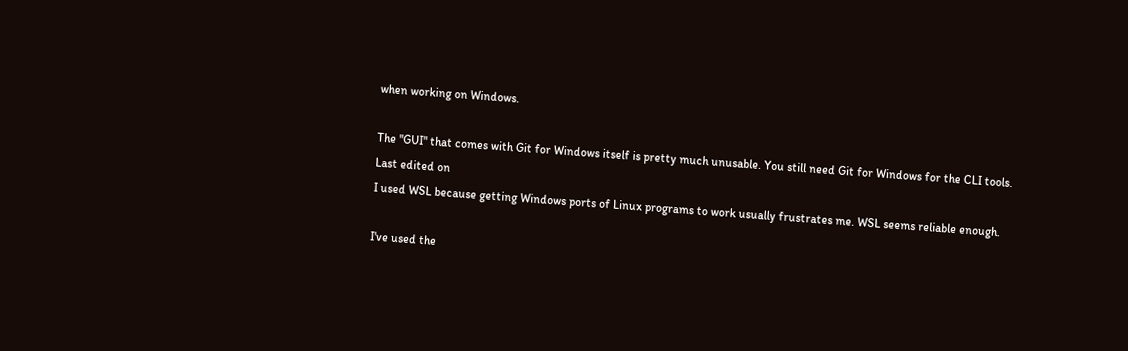when working on Windows.

The "GUI" that comes with Git for Windows itself is pretty much unusable. You still need Git for Windows for the CLI tools.
Last edited on
I used WSL because getting Windows ports of Linux programs to work usually frustrates me. WSL seems reliable enough.

I've used the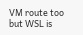VM route too but WSL is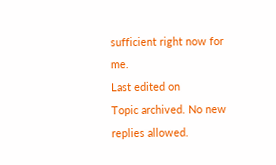sufficient right now for me.
Last edited on
Topic archived. No new replies allowed.